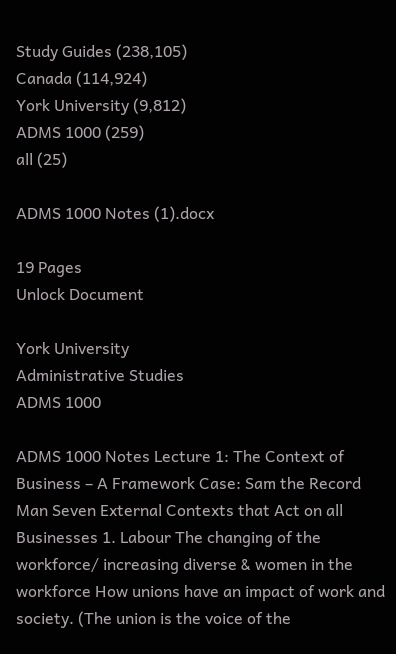Study Guides (238,105)
Canada (114,924)
York University (9,812)
ADMS 1000 (259)
all (25)

ADMS 1000 Notes (1).docx

19 Pages
Unlock Document

York University
Administrative Studies
ADMS 1000

ADMS 1000 Notes Lecture 1: The Context of Business – A Framework Case: Sam the Record Man Seven External Contexts that Act on all Businesses 1. Labour The changing of the workforce/ increasing diverse & women in the workforce How unions have an impact of work and society. (The union is the voice of the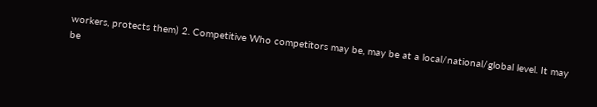workers, protects them) 2. Competitive Who competitors may be, may be at a local/national/global level. It may be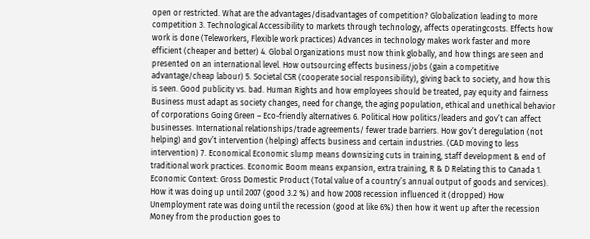open or restricted. What are the advantages/disadvantages of competition? Globalization leading to more competition 3. Technological Accessibility to markets through technology, affects operatingcosts. Effects how work is done (Teleworkers, Flexible work practices) Advances in technology makes work faster and more efficient (cheaper and better) 4. Global Organizations must now think globally, and how things are seen and presented on an international level. How outsourcing effects business/jobs (gain a competitive advantage/cheap labour) 5. Societal CSR (cooperate social responsibility), giving back to society, and how this is seen. Good publicity vs. bad. Human Rights and how employees should be treated, pay equity and fairness Business must adapt as society changes, need for change, the aging population, ethical and unethical behavior of corporations Going Green – Eco-friendly alternatives 6. Political How politics/leaders and gov’t can affect businesses. International relationships/trade agreements/ fewer trade barriers. How gov’t deregulation (not helping) and gov’t intervention (helping) affects business and certain industries. (CAD moving to less intervention) 7. Economical Economic slump means downsizing cuts in training, staff development & end of traditional work practices. Economic Boom means expansion, extra training, R & D Relating this to Canada 1. Economic Context: Gross Domestic Product (Total value of a country’s annual output of goods and services). How it was doing up until 2007 (good 3.2 %) and how 2008 recession influenced it (dropped) How Unemployment rate was doing until the recession (good at like 6%) then how it went up after the recession Money from the production goes to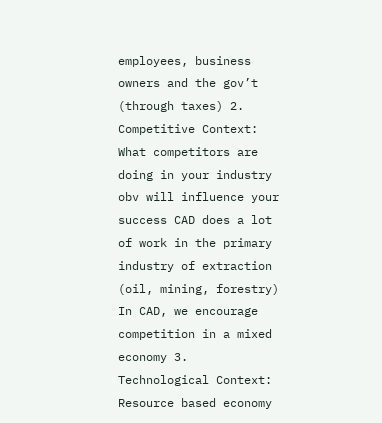employees, business owners and the gov’t (through taxes) 2. Competitive Context: What competitors are doing in your industry obv will influence your success CAD does a lot of work in the primary industry of extraction (oil, mining, forestry) In CAD, we encourage competition in a mixed economy 3. Technological Context: Resource based economy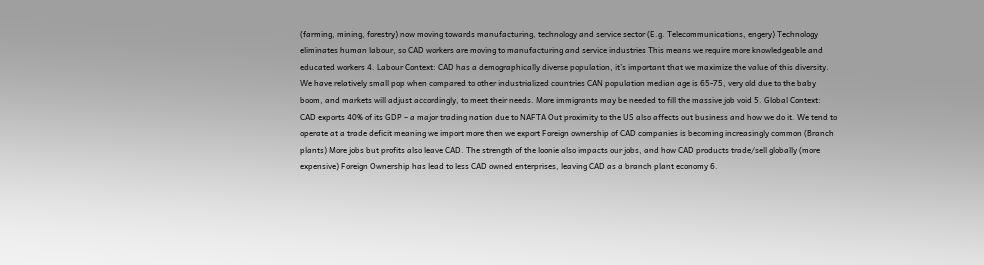(farming, mining, forestry) now moving towards manufacturing, technology and service sector (E.g. Telecommunications, engery) Technology eliminates human labour, so CAD workers are moving to manufacturing and service industries This means we require more knowledgeable and educated workers 4. Labour Context: CAD has a demographically diverse population, it’s important that we maximize the value of this diversity. We have relatively small pop when compared to other industrialized countries CAN population median age is 65-75, very old due to the baby boom, and markets will adjust accordingly, to meet their needs. More immigrants may be needed to fill the massive job void 5. Global Context: CAD exports 40% of its GDP – a major trading nation due to NAFTA Out proximity to the US also affects out business and how we do it. We tend to operate at a trade deficit meaning we import more then we export Foreign ownership of CAD companies is becoming increasingly common (Branch plants) More jobs but profits also leave CAD. The strength of the loonie also impacts our jobs, and how CAD products trade/sell globally (more expensive) Foreign Ownership has lead to less CAD owned enterprises, leaving CAD as a branch plant economy 6.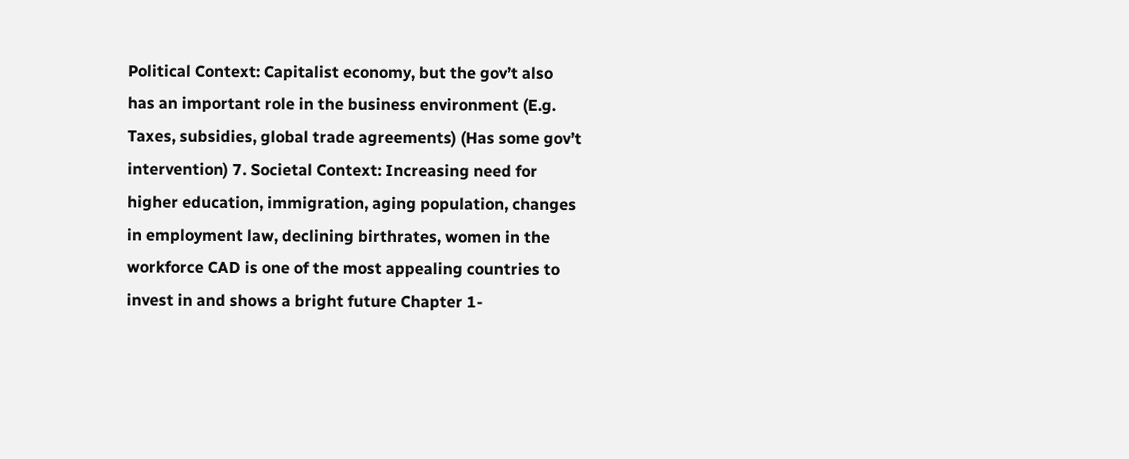Political Context: Capitalist economy, but the gov’t also has an important role in the business environment (E.g. Taxes, subsidies, global trade agreements) (Has some gov’t intervention) 7. Societal Context: Increasing need for higher education, immigration, aging population, changes in employment law, declining birthrates, women in the workforce CAD is one of the most appealing countries to invest in and shows a bright future Chapter 1-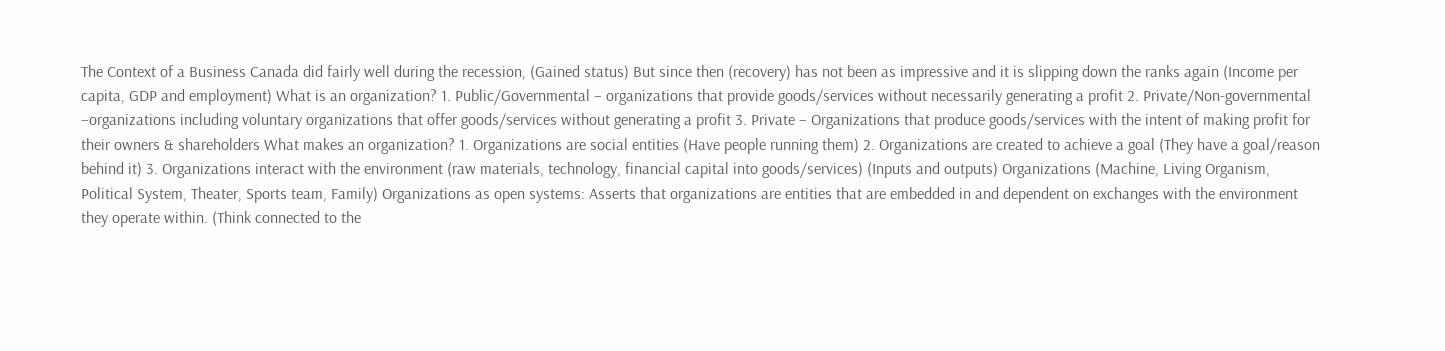The Context of a Business Canada did fairly well during the recession, (Gained status) But since then (recovery) has not been as impressive and it is slipping down the ranks again (Income per capita, GDP and employment) What is an organization? 1. Public/Governmental – organizations that provide goods/services without necessarily generating a profit 2. Private/Non-governmental –organizations including voluntary organizations that offer goods/services without generating a profit 3. Private – Organizations that produce goods/services with the intent of making profit for their owners & shareholders What makes an organization? 1. Organizations are social entities (Have people running them) 2. Organizations are created to achieve a goal (They have a goal/reason behind it) 3. Organizations interact with the environment (raw materials, technology, financial capital into goods/services) (Inputs and outputs) Organizations (Machine, Living Organism, Political System, Theater, Sports team, Family) Organizations as open systems: Asserts that organizations are entities that are embedded in and dependent on exchanges with the environment they operate within. (Think connected to the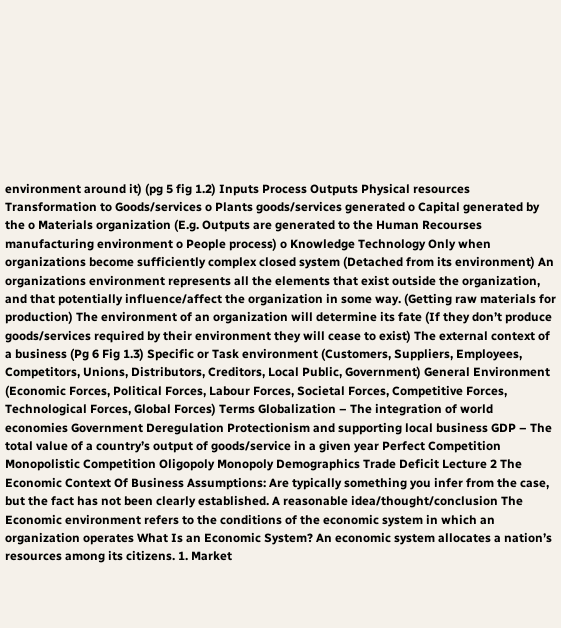environment around it) (pg 5 fig 1.2) Inputs Process Outputs Physical resources Transformation to Goods/services o Plants goods/services generated o Capital generated by the o Materials organization (E.g. Outputs are generated to the Human Recourses manufacturing environment o People process) o Knowledge Technology Only when organizations become sufficiently complex closed system (Detached from its environment) An organizations environment represents all the elements that exist outside the organization, and that potentially influence/affect the organization in some way. (Getting raw materials for production) The environment of an organization will determine its fate (If they don’t produce goods/services required by their environment they will cease to exist) The external context of a business (Pg 6 Fig 1.3) Specific or Task environment (Customers, Suppliers, Employees, Competitors, Unions, Distributors, Creditors, Local Public, Government) General Environment (Economic Forces, Political Forces, Labour Forces, Societal Forces, Competitive Forces, Technological Forces, Global Forces) Terms Globalization – The integration of world economies Government Deregulation Protectionism and supporting local business GDP – The total value of a country’s output of goods/service in a given year Perfect Competition Monopolistic Competition Oligopoly Monopoly Demographics Trade Deficit Lecture 2 The Economic Context Of Business Assumptions: Are typically something you infer from the case, but the fact has not been clearly established. A reasonable idea/thought/conclusion The Economic environment refers to the conditions of the economic system in which an organization operates What Is an Economic System? An economic system allocates a nation’s resources among its citizens. 1. Market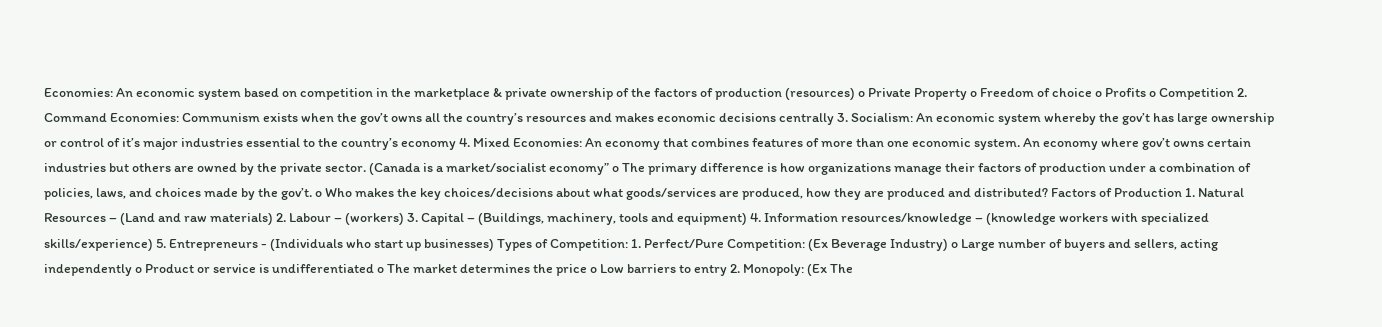Economies: An economic system based on competition in the marketplace & private ownership of the factors of production (resources) o Private Property o Freedom of choice o Profits o Competition 2. Command Economies: Communism exists when the gov’t owns all the country’s resources and makes economic decisions centrally 3. Socialism: An economic system whereby the gov’t has large ownership or control of it’s major industries essential to the country’s economy 4. Mixed Economies: An economy that combines features of more than one economic system. An economy where gov’t owns certain industries but others are owned by the private sector. (Canada is a market/socialist economy” o The primary difference is how organizations manage their factors of production under a combination of policies, laws, and choices made by the gov’t. o Who makes the key choices/decisions about what goods/services are produced, how they are produced and distributed? Factors of Production 1. Natural Resources – (Land and raw materials) 2. Labour – (workers) 3. Capital – (Buildings, machinery, tools and equipment) 4. Information resources/knowledge – (knowledge workers with specialized skills/experience) 5. Entrepreneurs - (Individuals who start up businesses) Types of Competition: 1. Perfect/Pure Competition: (Ex Beverage Industry) o Large number of buyers and sellers, acting independently o Product or service is undifferentiated o The market determines the price o Low barriers to entry 2. Monopoly: (Ex The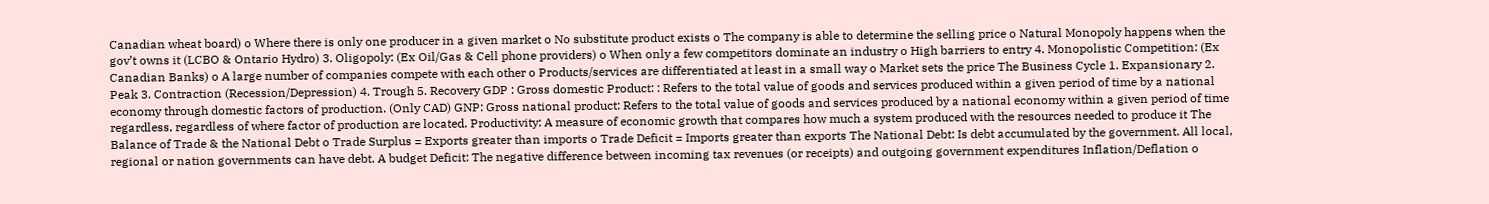Canadian wheat board) o Where there is only one producer in a given market o No substitute product exists o The company is able to determine the selling price o Natural Monopoly happens when the gov’t owns it (LCBO & Ontario Hydro) 3. Oligopoly: (Ex Oil/Gas & Cell phone providers) o When only a few competitors dominate an industry o High barriers to entry 4. Monopolistic Competition: (Ex Canadian Banks) o A large number of companies compete with each other o Products/services are differentiated at least in a small way o Market sets the price The Business Cycle 1. Expansionary 2. Peak 3. Contraction (Recession/Depression) 4. Trough 5. Recovery GDP : Gross domestic Product: : Refers to the total value of goods and services produced within a given period of time by a national economy through domestic factors of production. (Only CAD) GNP: Gross national product: Refers to the total value of goods and services produced by a national economy within a given period of time regardless, regardless of where factor of production are located. Productivity: A measure of economic growth that compares how much a system produced with the resources needed to produce it The Balance of Trade & the National Debt o Trade Surplus = Exports greater than imports o Trade Deficit = Imports greater than exports The National Debt: Is debt accumulated by the government. All local, regional or nation governments can have debt. A budget Deficit: The negative difference between incoming tax revenues (or receipts) and outgoing government expenditures Inflation/Deflation o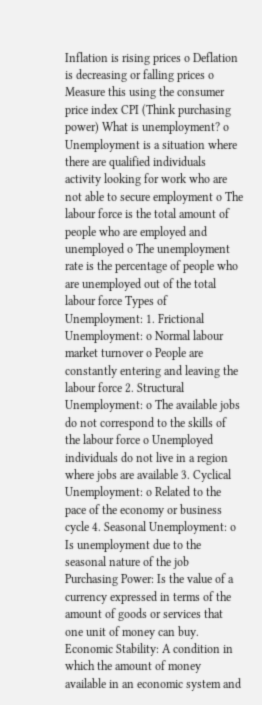Inflation is rising prices o Deflation is decreasing or falling prices o Measure this using the consumer price index CPI (Think purchasing power) What is unemployment? o Unemployment is a situation where there are qualified individuals activity looking for work who are not able to secure employment o The labour force is the total amount of people who are employed and unemployed o The unemployment rate is the percentage of people who are unemployed out of the total labour force Types of Unemployment: 1. Frictional Unemployment: o Normal labour market turnover o People are constantly entering and leaving the labour force 2. Structural Unemployment: o The available jobs do not correspond to the skills of the labour force o Unemployed individuals do not live in a region where jobs are available 3. Cyclical Unemployment: o Related to the pace of the economy or business cycle 4. Seasonal Unemployment: o Is unemployment due to the seasonal nature of the job Purchasing Power: Is the value of a currency expressed in terms of the amount of goods or services that one unit of money can buy. Economic Stability: A condition in which the amount of money available in an economic system and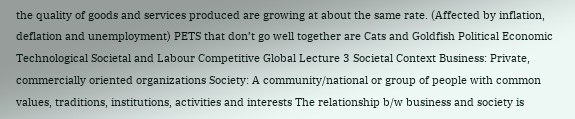the quality of goods and services produced are growing at about the same rate. (Affected by inflation, deflation and unemployment) PETS that don’t go well together are Cats and Goldfish Political Economic Technological Societal and Labour Competitive Global Lecture 3 Societal Context Business: Private, commercially oriented organizations Society: A community/national or group of people with common values, traditions, institutions, activities and interests The relationship b/w business and society is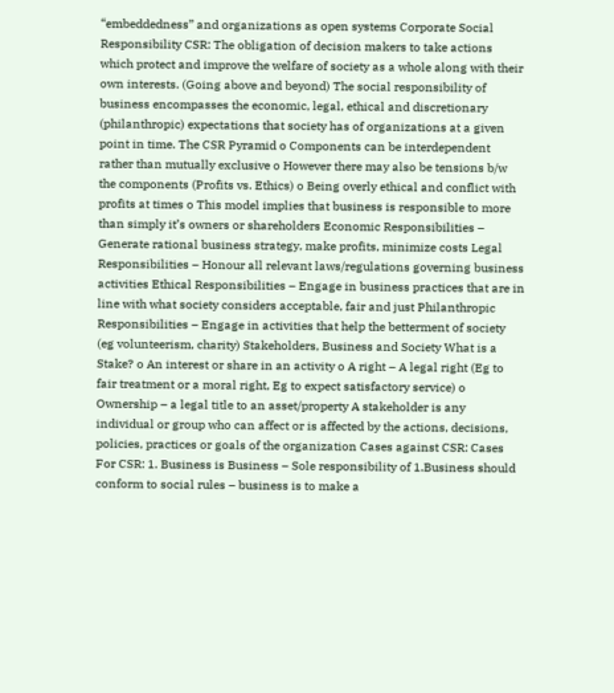“embeddedness” and organizations as open systems Corporate Social Responsibility CSR: The obligation of decision makers to take actions which protect and improve the welfare of society as a whole along with their own interests. (Going above and beyond) The social responsibility of business encompasses the economic, legal, ethical and discretionary (philanthropic) expectations that society has of organizations at a given point in time. The CSR Pyramid o Components can be interdependent rather than mutually exclusive o However there may also be tensions b/w the components (Profits vs. Ethics) o Being overly ethical and conflict with profits at times o This model implies that business is responsible to more than simply it’s owners or shareholders Economic Responsibilities – Generate rational business strategy, make profits, minimize costs Legal Responsibilities – Honour all relevant laws/regulations governing business activities Ethical Responsibilities – Engage in business practices that are in line with what society considers acceptable, fair and just Philanthropic Responsibilities – Engage in activities that help the betterment of society (eg volunteerism, charity) Stakeholders, Business and Society What is a Stake? o An interest or share in an activity o A right – A legal right (Eg to fair treatment or a moral right, Eg to expect satisfactory service) o Ownership – a legal title to an asset/property A stakeholder is any individual or group who can affect or is affected by the actions, decisions, policies, practices or goals of the organization Cases against CSR: Cases For CSR: 1. Business is Business – Sole responsibility of 1.Business should conform to social rules – business is to make a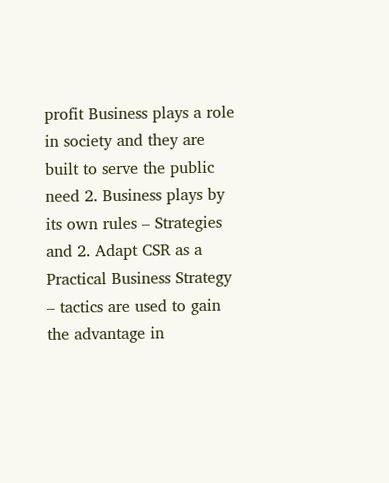profit Business plays a role in society and they are built to serve the public need 2. Business plays by its own rules – Strategies and 2. Adapt CSR as a Practical Business Strategy – tactics are used to gain the advantage in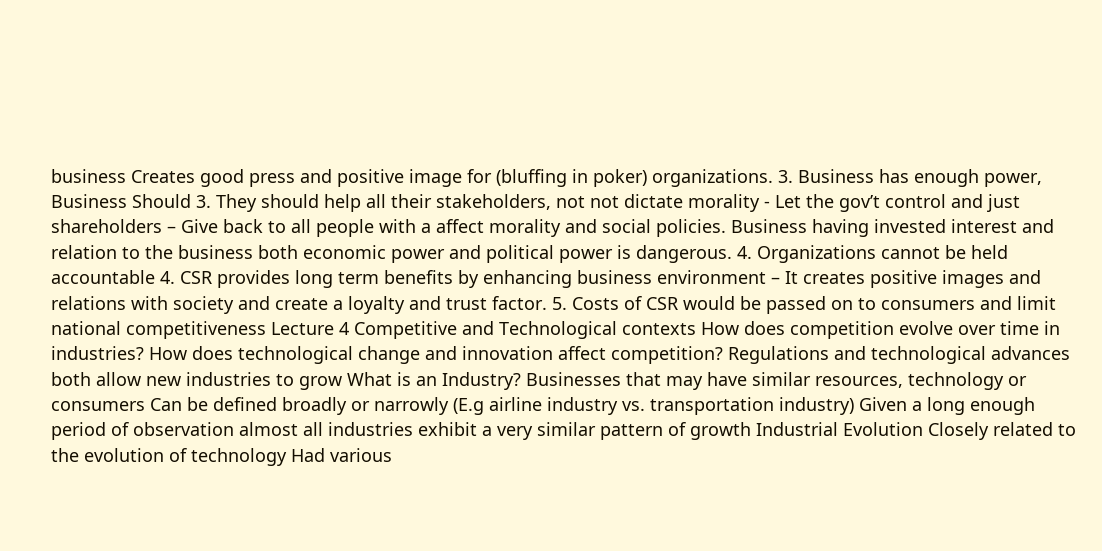business Creates good press and positive image for (bluffing in poker) organizations. 3. Business has enough power, Business Should 3. They should help all their stakeholders, not not dictate morality - Let the gov’t control and just shareholders – Give back to all people with a affect morality and social policies. Business having invested interest and relation to the business both economic power and political power is dangerous. 4. Organizations cannot be held accountable 4. CSR provides long term benefits by enhancing business environment – It creates positive images and relations with society and create a loyalty and trust factor. 5. Costs of CSR would be passed on to consumers and limit national competitiveness Lecture 4 Competitive and Technological contexts How does competition evolve over time in industries? How does technological change and innovation affect competition? Regulations and technological advances both allow new industries to grow What is an Industry? Businesses that may have similar resources, technology or consumers Can be defined broadly or narrowly (E.g airline industry vs. transportation industry) Given a long enough period of observation almost all industries exhibit a very similar pattern of growth Industrial Evolution Closely related to the evolution of technology Had various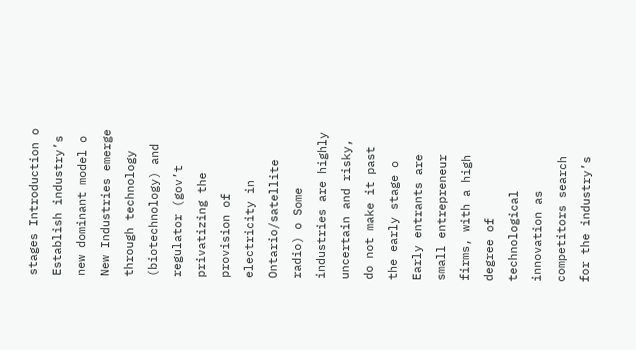stages Introduction o Establish industry’s new dominant model o New Industries emerge through technology (biotechnology) and regulator (gov’t privatizing the provision of electricity in Ontario/satellite radio) o Some industries are highly uncertain and risky, do not make it past the early stage o Early entrants are small entrepreneur firms, with a high degree of technological innovation as competitors search for the industry’s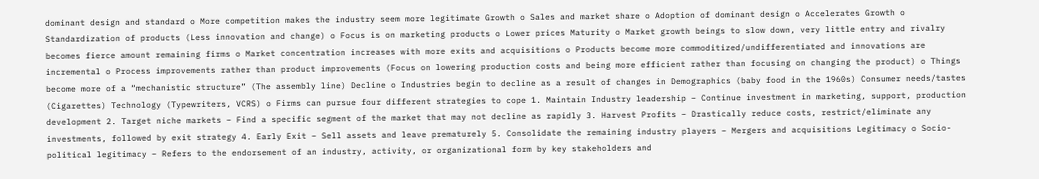dominant design and standard o More competition makes the industry seem more legitimate Growth o Sales and market share o Adoption of dominant design o Accelerates Growth o Standardization of products (Less innovation and change) o Focus is on marketing products o Lower prices Maturity o Market growth beings to slow down, very little entry and rivalry becomes fierce amount remaining firms o Market concentration increases with more exits and acquisitions o Products become more commoditized/undifferentiated and innovations are incremental o Process improvements rather than product improvements (Focus on lowering production costs and being more efficient rather than focusing on changing the product) o Things become more of a “mechanistic structure” (The assembly line) Decline o Industries begin to decline as a result of changes in Demographics (baby food in the 1960s) Consumer needs/tastes (Cigarettes) Technology (Typewriters, VCRS) o Firms can pursue four different strategies to cope 1. Maintain Industry leadership – Continue investment in marketing, support, production development 2. Target niche markets – Find a specific segment of the market that may not decline as rapidly 3. Harvest Profits – Drastically reduce costs, restrict/eliminate any investments, followed by exit strategy 4. Early Exit – Sell assets and leave prematurely 5. Consolidate the remaining industry players – Mergers and acquisitions Legitimacy o Socio-political legitimacy – Refers to the endorsement of an industry, activity, or organizational form by key stakeholders and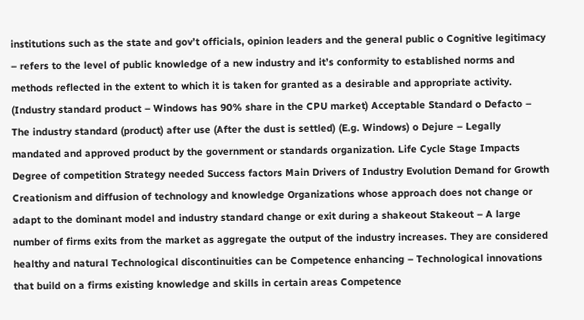institutions such as the state and gov’t officials, opinion leaders and the general public o Cognitive legitimacy – refers to the level of public knowledge of a new industry and it’s conformity to established norms and methods reflected in the extent to which it is taken for granted as a desirable and appropriate activity. (Industry standard product – Windows has 90% share in the CPU market) Acceptable Standard o Defacto – The industry standard (product) after use (After the dust is settled) (E.g. Windows) o Dejure – Legally mandated and approved product by the government or standards organization. Life Cycle Stage Impacts Degree of competition Strategy needed Success factors Main Drivers of Industry Evolution Demand for Growth Creationism and diffusion of technology and knowledge Organizations whose approach does not change or adapt to the dominant model and industry standard change or exit during a shakeout Stakeout – A large number of firms exits from the market as aggregate the output of the industry increases. They are considered healthy and natural Technological discontinuities can be Competence enhancing – Technological innovations that build on a firms existing knowledge and skills in certain areas Competence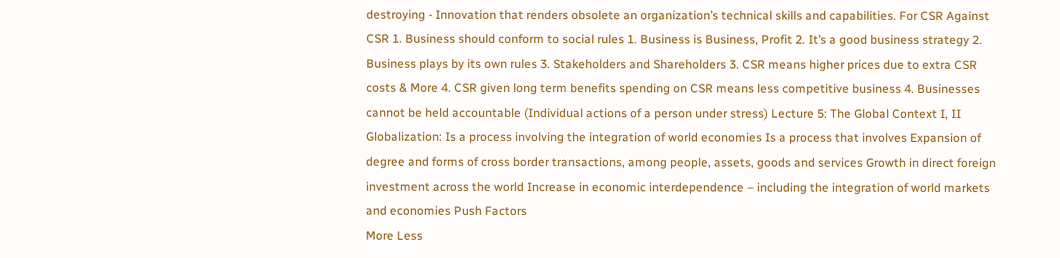destroying - Innovation that renders obsolete an organization’s technical skills and capabilities. For CSR Against CSR 1. Business should conform to social rules 1. Business is Business, Profit 2. It’s a good business strategy 2. Business plays by its own rules 3. Stakeholders and Shareholders 3. CSR means higher prices due to extra CSR costs & More 4. CSR given long term benefits spending on CSR means less competitive business 4. Businesses cannot be held accountable (Individual actions of a person under stress) Lecture 5: The Global Context I, II Globalization: Is a process involving the integration of world economies Is a process that involves Expansion of degree and forms of cross border transactions, among people, assets, goods and services Growth in direct foreign investment across the world Increase in economic interdependence – including the integration of world markets and economies Push Factors
More Less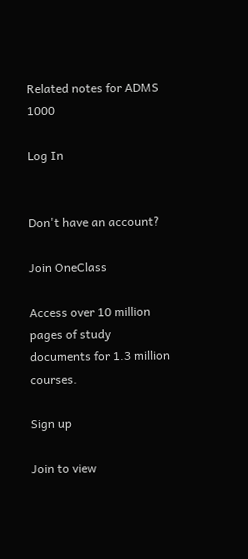Related notes for ADMS 1000

Log In


Don't have an account?

Join OneClass

Access over 10 million pages of study
documents for 1.3 million courses.

Sign up

Join to view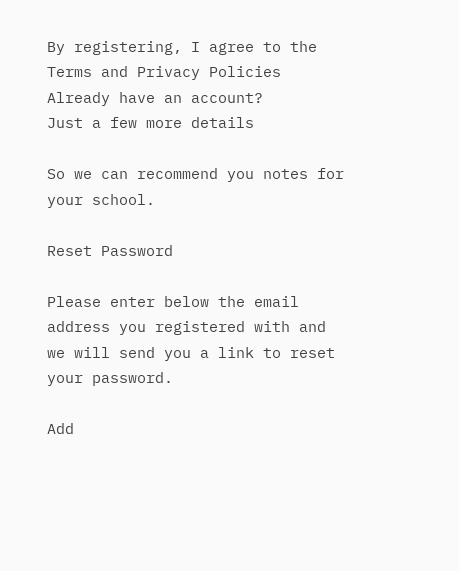By registering, I agree to the Terms and Privacy Policies
Already have an account?
Just a few more details

So we can recommend you notes for your school.

Reset Password

Please enter below the email address you registered with and we will send you a link to reset your password.

Add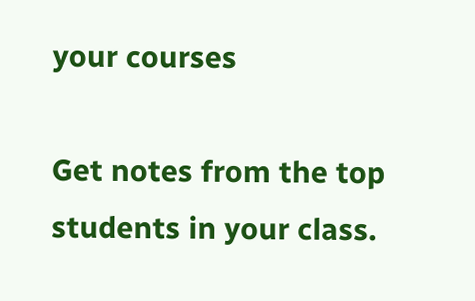your courses

Get notes from the top students in your class.